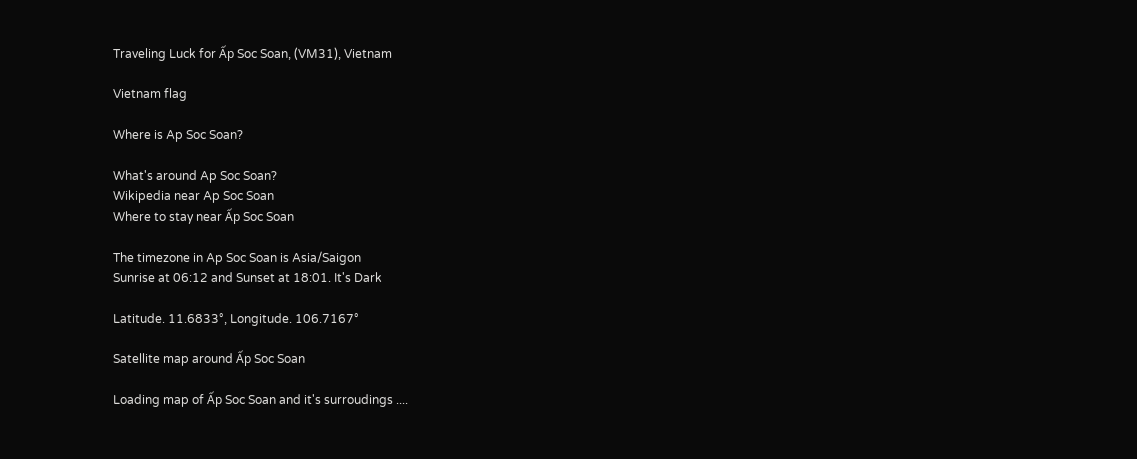Traveling Luck for Ấp Soc Soan, (VM31), Vietnam

Vietnam flag

Where is Ap Soc Soan?

What's around Ap Soc Soan?
Wikipedia near Ap Soc Soan
Where to stay near Ấp Soc Soan

The timezone in Ap Soc Soan is Asia/Saigon
Sunrise at 06:12 and Sunset at 18:01. It's Dark

Latitude. 11.6833°, Longitude. 106.7167°

Satellite map around Ấp Soc Soan

Loading map of Ấp Soc Soan and it's surroudings ....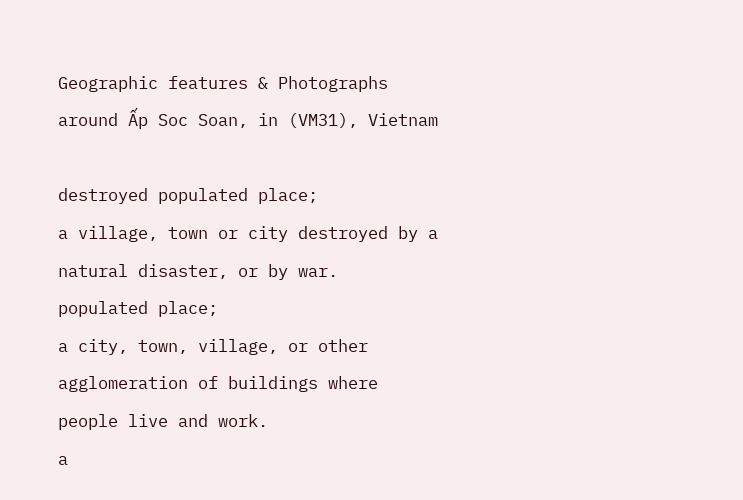Geographic features & Photographs around Ấp Soc Soan, in (VM31), Vietnam

destroyed populated place;
a village, town or city destroyed by a natural disaster, or by war.
populated place;
a city, town, village, or other agglomeration of buildings where people live and work.
a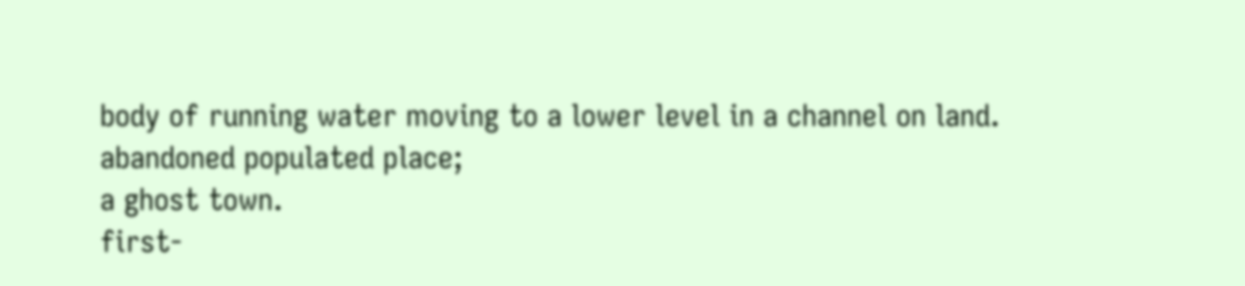body of running water moving to a lower level in a channel on land.
abandoned populated place;
a ghost town.
first-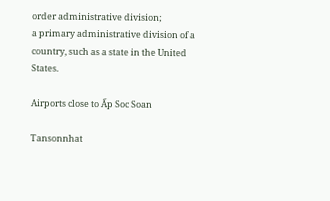order administrative division;
a primary administrative division of a country, such as a state in the United States.

Airports close to Ấp Soc Soan

Tansonnhat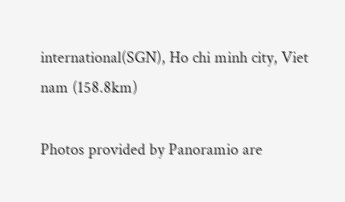international(SGN), Ho chi minh city, Viet nam (158.8km)

Photos provided by Panoramio are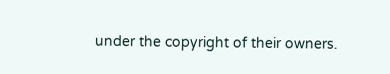under the copyright of their owners.